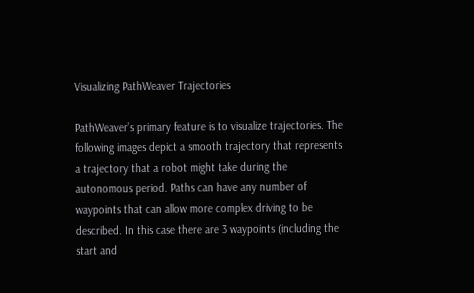Visualizing PathWeaver Trajectories

PathWeaver’s primary feature is to visualize trajectories. The following images depict a smooth trajectory that represents a trajectory that a robot might take during the autonomous period. Paths can have any number of waypoints that can allow more complex driving to be described. In this case there are 3 waypoints (including the start and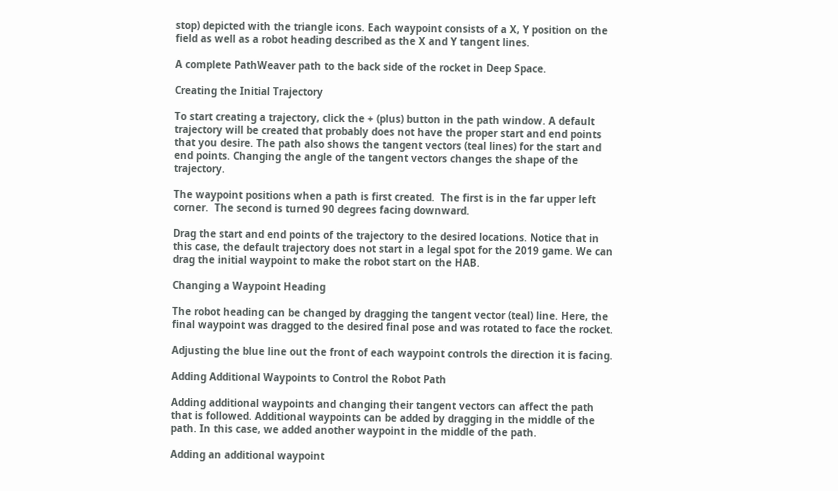stop) depicted with the triangle icons. Each waypoint consists of a X, Y position on the field as well as a robot heading described as the X and Y tangent lines.

A complete PathWeaver path to the back side of the rocket in Deep Space.

Creating the Initial Trajectory

To start creating a trajectory, click the + (plus) button in the path window. A default trajectory will be created that probably does not have the proper start and end points that you desire. The path also shows the tangent vectors (teal lines) for the start and end points. Changing the angle of the tangent vectors changes the shape of the trajectory.

The waypoint positions when a path is first created.  The first is in the far upper left corner.  The second is turned 90 degrees facing downward.

Drag the start and end points of the trajectory to the desired locations. Notice that in this case, the default trajectory does not start in a legal spot for the 2019 game. We can drag the initial waypoint to make the robot start on the HAB.

Changing a Waypoint Heading

The robot heading can be changed by dragging the tangent vector (teal) line. Here, the final waypoint was dragged to the desired final pose and was rotated to face the rocket.

Adjusting the blue line out the front of each waypoint controls the direction it is facing.

Adding Additional Waypoints to Control the Robot Path

Adding additional waypoints and changing their tangent vectors can affect the path that is followed. Additional waypoints can be added by dragging in the middle of the path. In this case, we added another waypoint in the middle of the path.

Adding an additional waypoint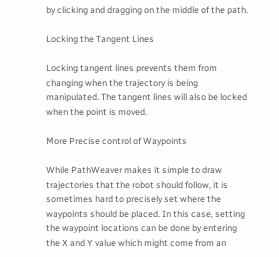by clicking and dragging on the middle of the path.

Locking the Tangent Lines

Locking tangent lines prevents them from changing when the trajectory is being manipulated. The tangent lines will also be locked when the point is moved.

More Precise control of Waypoints

While PathWeaver makes it simple to draw trajectories that the robot should follow, it is sometimes hard to precisely set where the waypoints should be placed. In this case, setting the waypoint locations can be done by entering the X and Y value which might come from an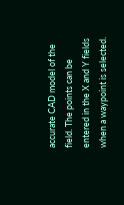accurate CAD model of the field. The points can be entered in the X and Y fields when a waypoint is selected.